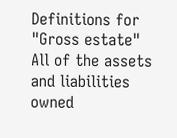Definitions for "Gross estate"
All of the assets and liabilities owned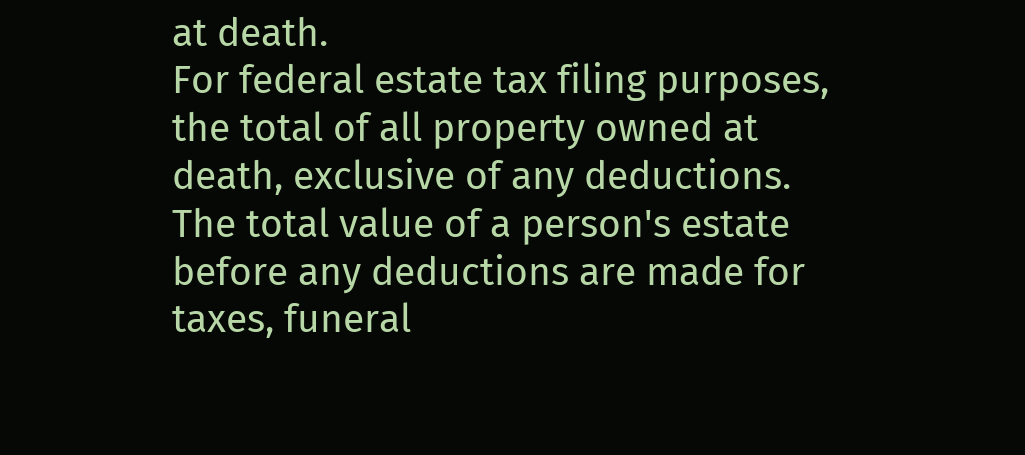at death.
For federal estate tax filing purposes, the total of all property owned at death, exclusive of any deductions.
The total value of a person's estate before any deductions are made for taxes, funeral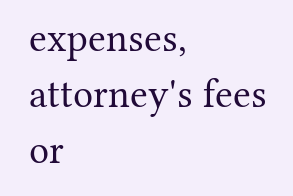expenses, attorney's fees or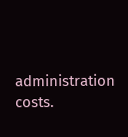administration costs.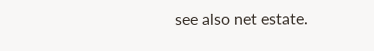see also net estate.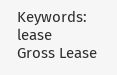Keywords:  lease
Gross Lease